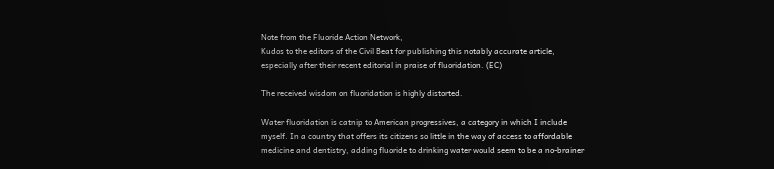Note from the Fluoride Action Network,
Kudos to the editors of the Civil Beat for publishing this notably accurate article, especially after their recent editorial in praise of fluoridation. (EC)

The received wisdom on fluoridation is highly distorted.

Water fluoridation is catnip to American progressives, a category in which I include myself. In a country that offers its citizens so little in the way of access to affordable medicine and dentistry, adding fluoride to drinking water would seem to be a no-brainer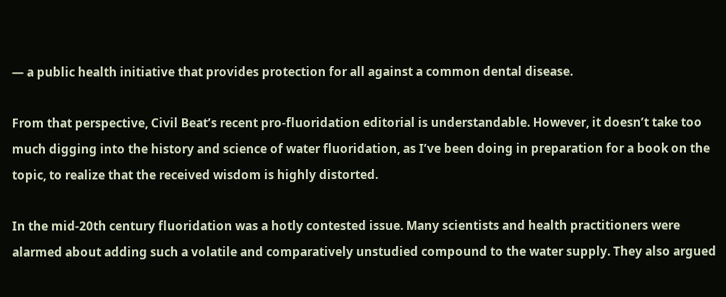— a public health initiative that provides protection for all against a common dental disease.

From that perspective, Civil Beat’s recent pro-fluoridation editorial is understandable. However, it doesn’t take too much digging into the history and science of water fluoridation, as I’ve been doing in preparation for a book on the topic, to realize that the received wisdom is highly distorted.

In the mid-20th century fluoridation was a hotly contested issue. Many scientists and health practitioners were alarmed about adding such a volatile and comparatively unstudied compound to the water supply. They also argued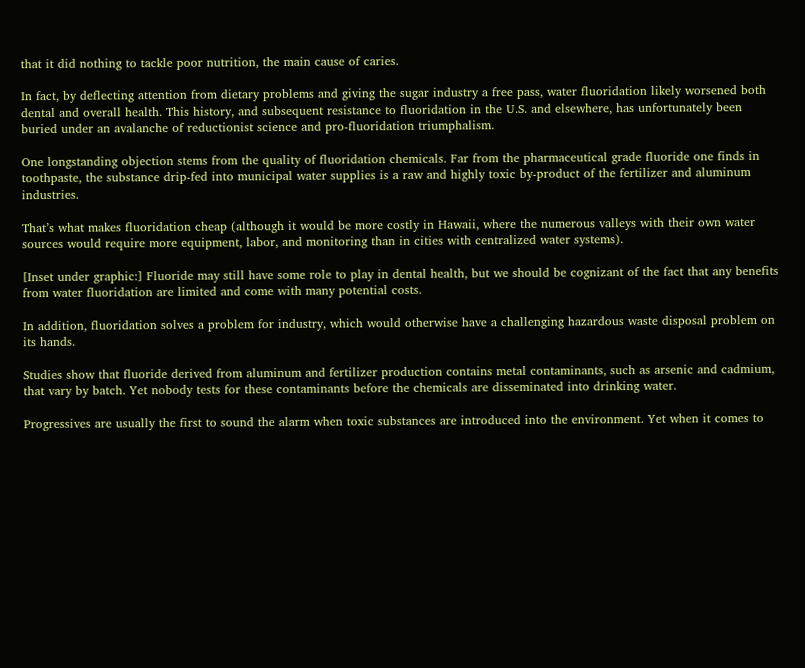that it did nothing to tackle poor nutrition, the main cause of caries.

In fact, by deflecting attention from dietary problems and giving the sugar industry a free pass, water fluoridation likely worsened both dental and overall health. This history, and subsequent resistance to fluoridation in the U.S. and elsewhere, has unfortunately been buried under an avalanche of reductionist science and pro-fluoridation triumphalism.

One longstanding objection stems from the quality of fluoridation chemicals. Far from the pharmaceutical grade fluoride one finds in toothpaste, the substance drip-fed into municipal water supplies is a raw and highly toxic by-product of the fertilizer and aluminum industries.

That’s what makes fluoridation cheap (although it would be more costly in Hawaii, where the numerous valleys with their own water sources would require more equipment, labor, and monitoring than in cities with centralized water systems).

[Inset under graphic:] Fluoride may still have some role to play in dental health, but we should be cognizant of the fact that any benefits from water fluoridation are limited and come with many potential costs.

In addition, fluoridation solves a problem for industry, which would otherwise have a challenging hazardous waste disposal problem on its hands.

Studies show that fluoride derived from aluminum and fertilizer production contains metal contaminants, such as arsenic and cadmium, that vary by batch. Yet nobody tests for these contaminants before the chemicals are disseminated into drinking water.

Progressives are usually the first to sound the alarm when toxic substances are introduced into the environment. Yet when it comes to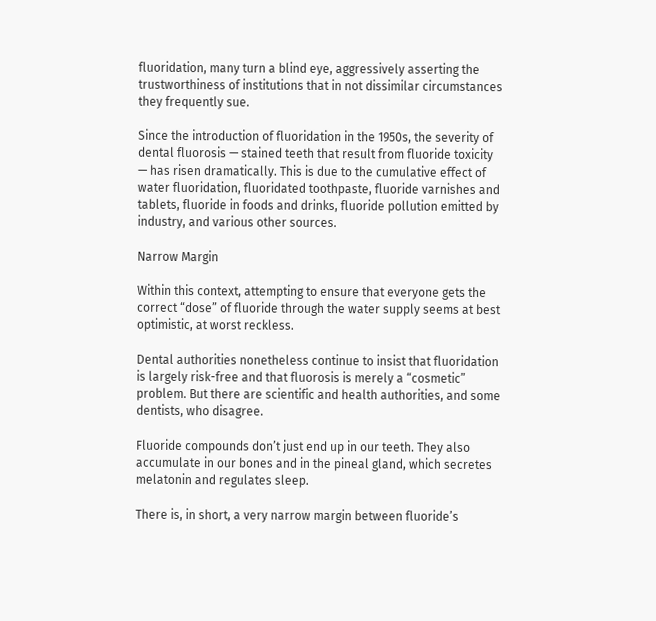fluoridation, many turn a blind eye, aggressively asserting the trustworthiness of institutions that in not dissimilar circumstances they frequently sue.

Since the introduction of fluoridation in the 1950s, the severity of dental fluorosis — stained teeth that result from fluoride toxicity — has risen dramatically. This is due to the cumulative effect of water fluoridation, fluoridated toothpaste, fluoride varnishes and tablets, fluoride in foods and drinks, fluoride pollution emitted by industry, and various other sources.

Narrow Margin

Within this context, attempting to ensure that everyone gets the correct “dose” of fluoride through the water supply seems at best optimistic, at worst reckless.

Dental authorities nonetheless continue to insist that fluoridation is largely risk-free and that fluorosis is merely a “cosmetic” problem. But there are scientific and health authorities, and some dentists, who disagree.

Fluoride compounds don’t just end up in our teeth. They also accumulate in our bones and in the pineal gland, which secretes melatonin and regulates sleep.

There is, in short, a very narrow margin between fluoride’s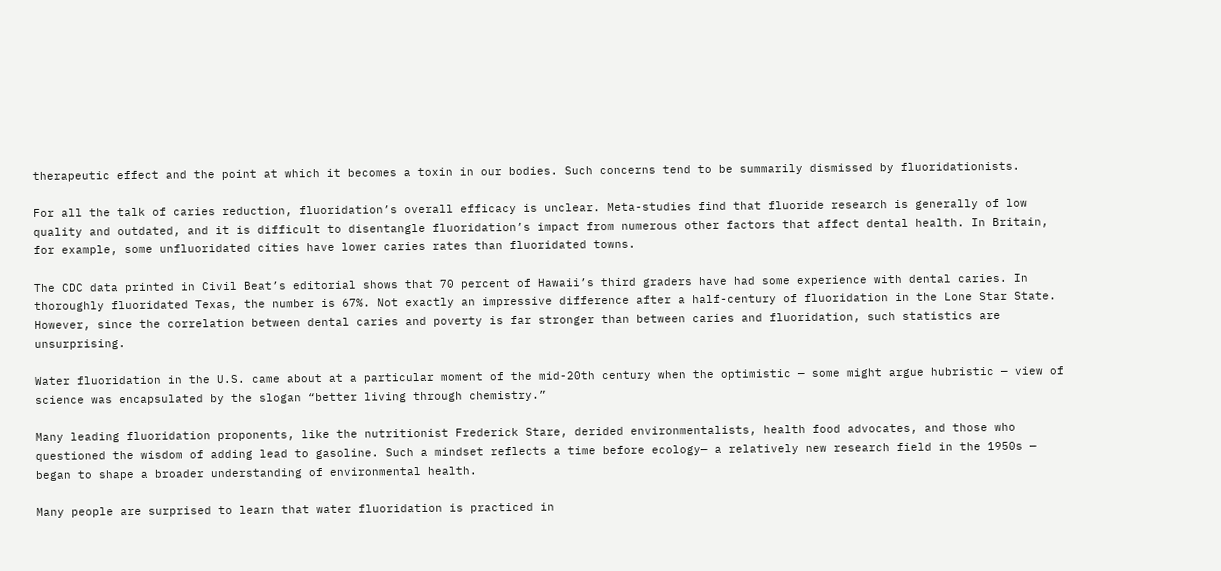therapeutic effect and the point at which it becomes a toxin in our bodies. Such concerns tend to be summarily dismissed by fluoridationists.

For all the talk of caries reduction, fluoridation’s overall efficacy is unclear. Meta-studies find that fluoride research is generally of low quality and outdated, and it is difficult to disentangle fluoridation’s impact from numerous other factors that affect dental health. In Britain, for example, some unfluoridated cities have lower caries rates than fluoridated towns.

The CDC data printed in Civil Beat’s editorial shows that 70 percent of Hawaii’s third graders have had some experience with dental caries. In thoroughly fluoridated Texas, the number is 67%. Not exactly an impressive difference after a half-century of fluoridation in the Lone Star State. However, since the correlation between dental caries and poverty is far stronger than between caries and fluoridation, such statistics are unsurprising.

Water fluoridation in the U.S. came about at a particular moment of the mid-20th century when the optimistic — some might argue hubristic — view of science was encapsulated by the slogan “better living through chemistry.”

Many leading fluoridation proponents, like the nutritionist Frederick Stare, derided environmentalists, health food advocates, and those who questioned the wisdom of adding lead to gasoline. Such a mindset reflects a time before ecology— a relatively new research field in the 1950s — began to shape a broader understanding of environmental health.

Many people are surprised to learn that water fluoridation is practiced in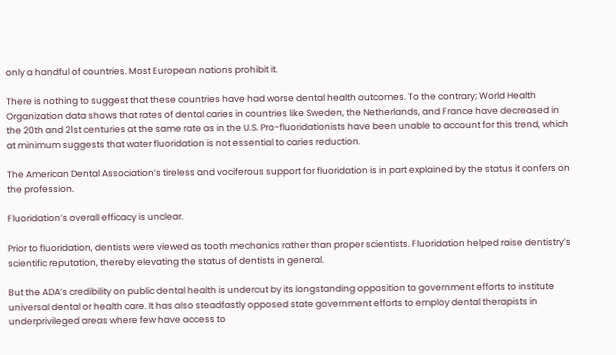only a handful of countries. Most European nations prohibit it.

There is nothing to suggest that these countries have had worse dental health outcomes. To the contrary; World Health Organization data shows that rates of dental caries in countries like Sweden, the Netherlands, and France have decreased in the 20th and 21st centuries at the same rate as in the U.S. Pro-fluoridationists have been unable to account for this trend, which at minimum suggests that water fluoridation is not essential to caries reduction.

The American Dental Association’s tireless and vociferous support for fluoridation is in part explained by the status it confers on the profession.

Fluoridation’s overall efficacy is unclear.

Prior to fluoridation, dentists were viewed as tooth mechanics rather than proper scientists. Fluoridation helped raise dentistry’s scientific reputation, thereby elevating the status of dentists in general.

But the ADA’s credibility on public dental health is undercut by its longstanding opposition to government efforts to institute universal dental or health care. It has also steadfastly opposed state government efforts to employ dental therapists in underprivileged areas where few have access to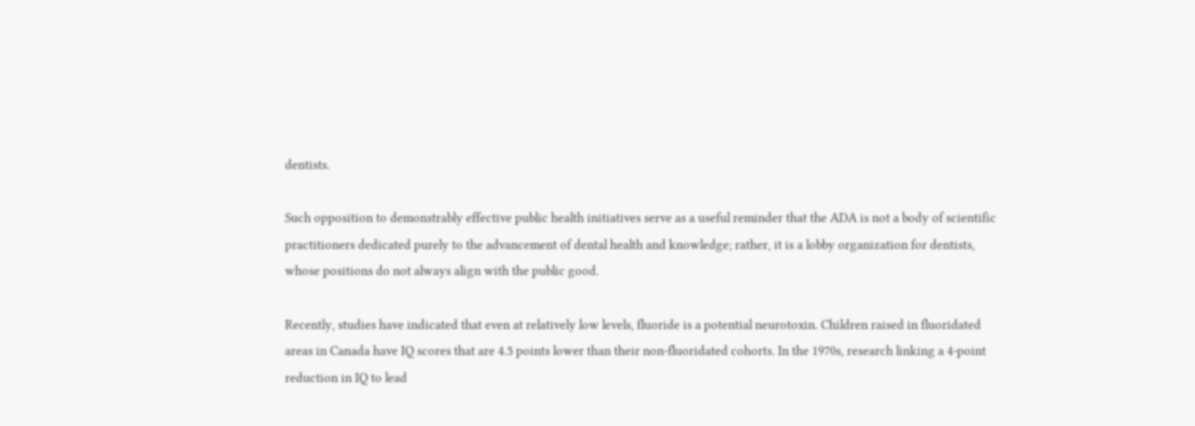dentists.

Such opposition to demonstrably effective public health initiatives serve as a useful reminder that the ADA is not a body of scientific practitioners dedicated purely to the advancement of dental health and knowledge; rather, it is a lobby organization for dentists, whose positions do not always align with the public good.

Recently, studies have indicated that even at relatively low levels, fluoride is a potential neurotoxin. Children raised in fluoridated areas in Canada have IQ scores that are 4.5 points lower than their non-fluoridated cohorts. In the 1970s, research linking a 4-point reduction in IQ to lead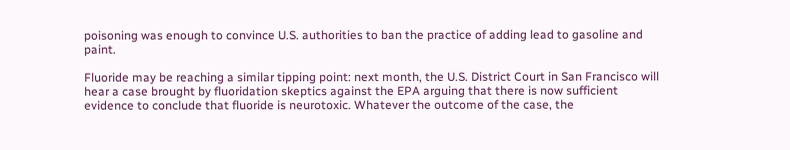poisoning was enough to convince U.S. authorities to ban the practice of adding lead to gasoline and paint.

Fluoride may be reaching a similar tipping point: next month, the U.S. District Court in San Francisco will hear a case brought by fluoridation skeptics against the EPA arguing that there is now sufficient evidence to conclude that fluoride is neurotoxic. Whatever the outcome of the case, the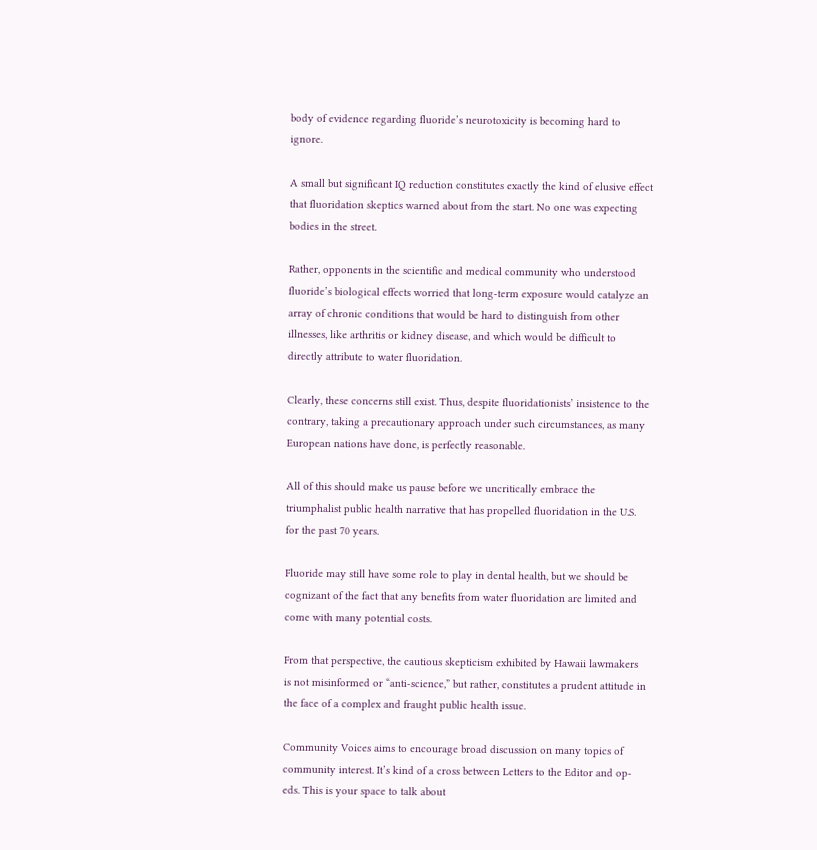body of evidence regarding fluoride’s neurotoxicity is becoming hard to ignore.

A small but significant IQ reduction constitutes exactly the kind of elusive effect that fluoridation skeptics warned about from the start. No one was expecting bodies in the street.

Rather, opponents in the scientific and medical community who understood fluoride’s biological effects worried that long-term exposure would catalyze an array of chronic conditions that would be hard to distinguish from other illnesses, like arthritis or kidney disease, and which would be difficult to directly attribute to water fluoridation.

Clearly, these concerns still exist. Thus, despite fluoridationists’ insistence to the contrary, taking a precautionary approach under such circumstances, as many European nations have done, is perfectly reasonable.

All of this should make us pause before we uncritically embrace the triumphalist public health narrative that has propelled fluoridation in the U.S. for the past 70 years.

Fluoride may still have some role to play in dental health, but we should be cognizant of the fact that any benefits from water fluoridation are limited and come with many potential costs.

From that perspective, the cautious skepticism exhibited by Hawaii lawmakers is not misinformed or “anti-science,” but rather, constitutes a prudent attitude in the face of a complex and fraught public health issue.

Community Voices aims to encourage broad discussion on many topics of community interest. It’s kind of a cross between Letters to the Editor and op-eds. This is your space to talk about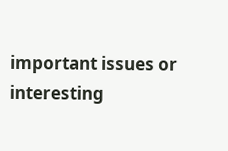important issues or interesting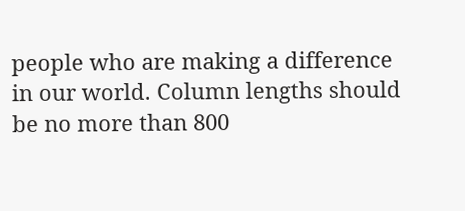people who are making a difference in our world. Column lengths should be no more than 800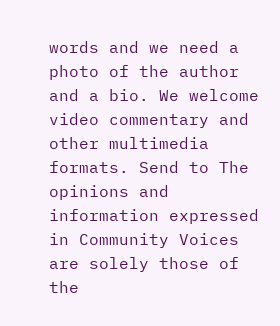words and we need a photo of the author and a bio. We welcome video commentary and other multimedia formats. Send to The opinions and information expressed in Community Voices are solely those of the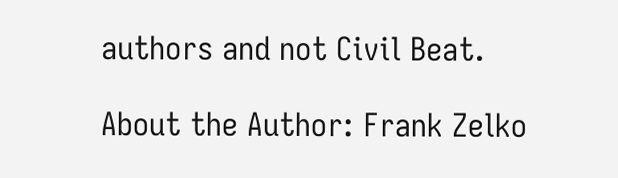authors and not Civil Beat.

About the Author: Frank Zelko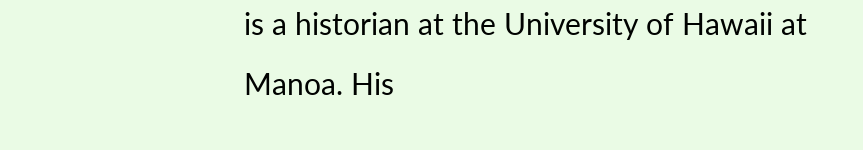is a historian at the University of Hawaii at Manoa. His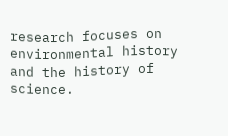research focuses on environmental history and the history of science.